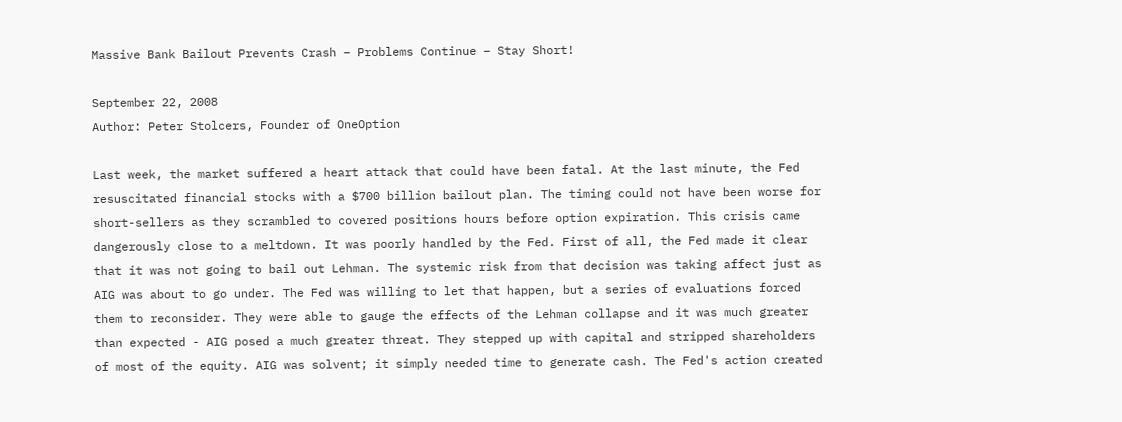Massive Bank Bailout Prevents Crash – Problems Continue – Stay Short!

September 22, 2008
Author: Peter Stolcers, Founder of OneOption

Last week, the market suffered a heart attack that could have been fatal. At the last minute, the Fed resuscitated financial stocks with a $700 billion bailout plan. The timing could not have been worse for short-sellers as they scrambled to covered positions hours before option expiration. This crisis came dangerously close to a meltdown. It was poorly handled by the Fed. First of all, the Fed made it clear that it was not going to bail out Lehman. The systemic risk from that decision was taking affect just as AIG was about to go under. The Fed was willing to let that happen, but a series of evaluations forced them to reconsider. They were able to gauge the effects of the Lehman collapse and it was much greater than expected - AIG posed a much greater threat. They stepped up with capital and stripped shareholders of most of the equity. AIG was solvent; it simply needed time to generate cash. The Fed's action created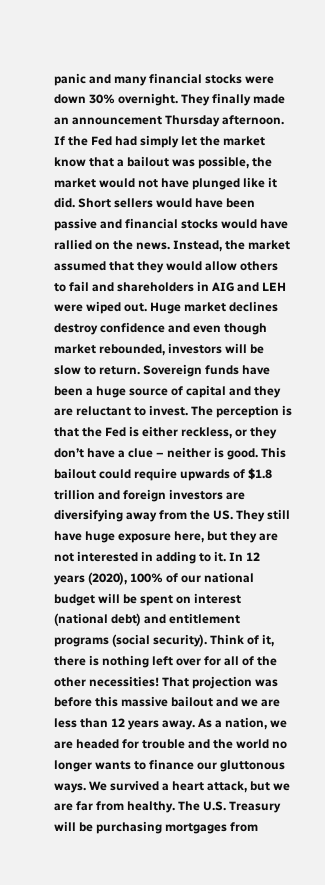panic and many financial stocks were down 30% overnight. They finally made an announcement Thursday afternoon. If the Fed had simply let the market know that a bailout was possible, the market would not have plunged like it did. Short sellers would have been passive and financial stocks would have rallied on the news. Instead, the market assumed that they would allow others to fail and shareholders in AIG and LEH were wiped out. Huge market declines destroy confidence and even though market rebounded, investors will be slow to return. Sovereign funds have been a huge source of capital and they are reluctant to invest. The perception is that the Fed is either reckless, or they don’t have a clue – neither is good. This bailout could require upwards of $1.8 trillion and foreign investors are diversifying away from the US. They still have huge exposure here, but they are not interested in adding to it. In 12 years (2020), 100% of our national budget will be spent on interest (national debt) and entitlement programs (social security). Think of it, there is nothing left over for all of the other necessities! That projection was before this massive bailout and we are less than 12 years away. As a nation, we are headed for trouble and the world no longer wants to finance our gluttonous ways. We survived a heart attack, but we are far from healthy. The U.S. Treasury will be purchasing mortgages from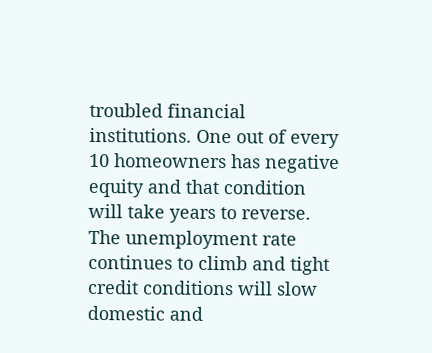troubled financial institutions. One out of every 10 homeowners has negative equity and that condition will take years to reverse. The unemployment rate continues to climb and tight credit conditions will slow domestic and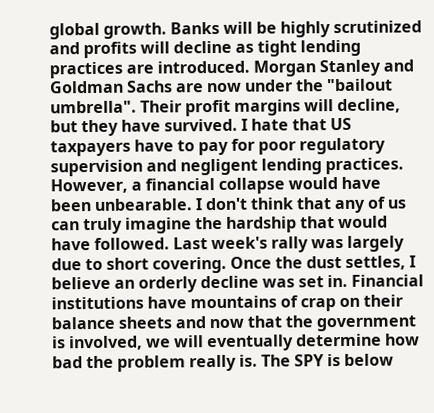global growth. Banks will be highly scrutinized and profits will decline as tight lending practices are introduced. Morgan Stanley and Goldman Sachs are now under the "bailout umbrella". Their profit margins will decline, but they have survived. I hate that US taxpayers have to pay for poor regulatory supervision and negligent lending practices. However, a financial collapse would have been unbearable. I don't think that any of us can truly imagine the hardship that would have followed. Last week's rally was largely due to short covering. Once the dust settles, I believe an orderly decline was set in. Financial institutions have mountains of crap on their balance sheets and now that the government is involved, we will eventually determine how bad the problem really is. The SPY is below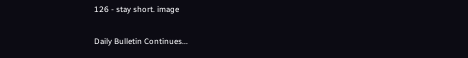126 - stay short. image

Daily Bulletin Continues...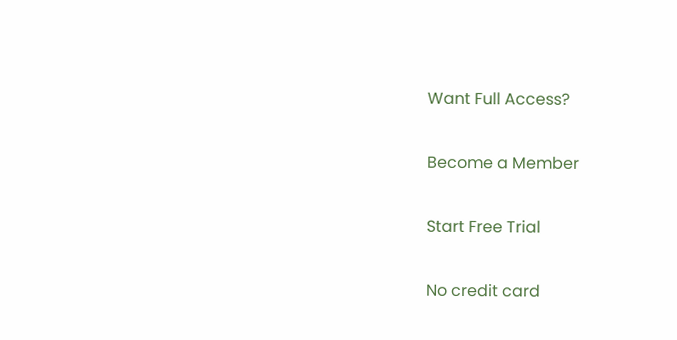Want Full Access?

Become a Member

Start Free Trial

No credit card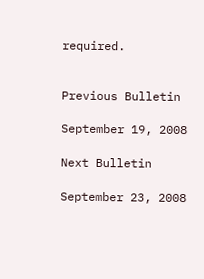required.


Previous Bulletin

September 19, 2008

Next Bulletin

September 23, 2008